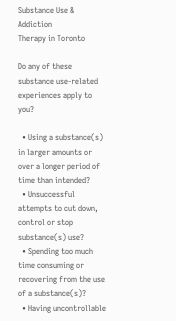Substance Use & Addiction
Therapy in Toronto

Do any of these substance use-related experiences apply to you?

  • Using a substance(s) in larger amounts or over a longer period of time than intended?
  • Unsuccessful attempts to cut down, control or stop substance(s) use?
  • Spending too much time consuming or recovering from the use of a substance(s)?
  • Having uncontrollable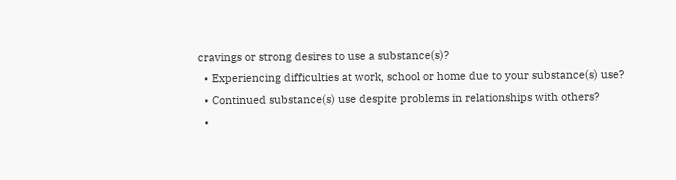cravings or strong desires to use a substance(s)?
  • Experiencing difficulties at work, school or home due to your substance(s) use?
  • Continued substance(s) use despite problems in relationships with others?
  •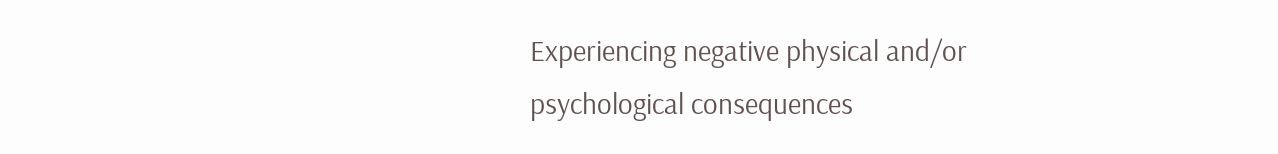Experiencing negative physical and/or psychological consequences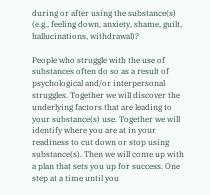during or after using the substance(s) (e.g., feeling down, anxiety, shame, guilt, hallucinations, withdrawal)?

People who struggle with the use of substances often do so as a result of psychological and/or interpersonal struggles. Together we will discover the underlying factors that are leading to your substance(s) use. Together we will identify where you are at in your readiness to cut down or stop using substance(s). Then we will come up with a plan that sets you up for success. One step at a time until you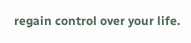regain control over your life.